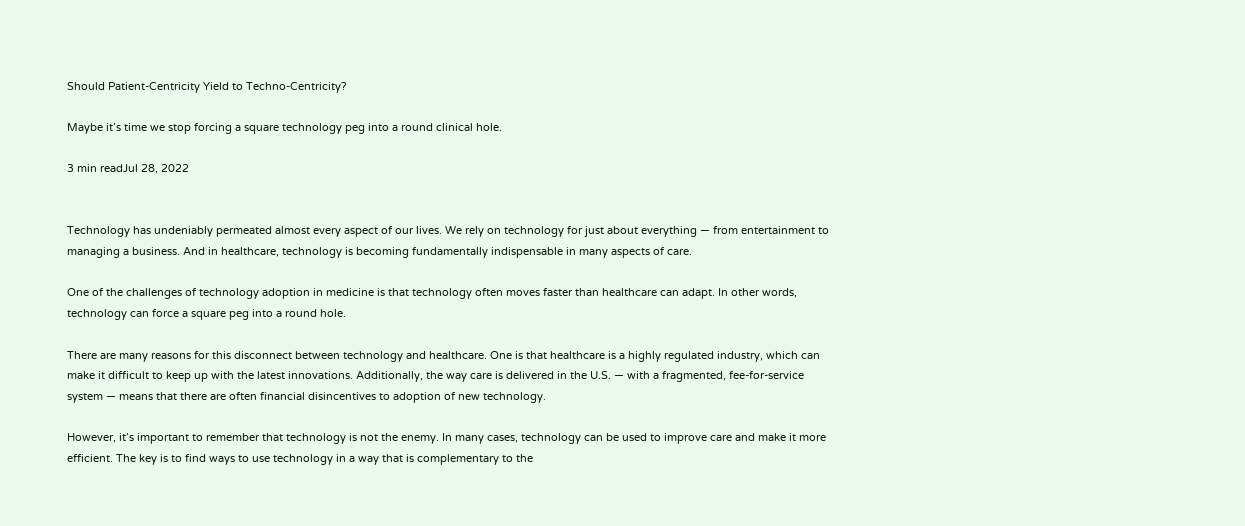Should Patient-Centricity Yield to Techno-Centricity?

Maybe it’s time we stop forcing a square technology peg into a round clinical hole.

3 min readJul 28, 2022


Technology has undeniably permeated almost every aspect of our lives. We rely on technology for just about everything — from entertainment to managing a business. And in healthcare, technology is becoming fundamentally indispensable in many aspects of care.

One of the challenges of technology adoption in medicine is that technology often moves faster than healthcare can adapt. In other words, technology can force a square peg into a round hole.

There are many reasons for this disconnect between technology and healthcare. One is that healthcare is a highly regulated industry, which can make it difficult to keep up with the latest innovations. Additionally, the way care is delivered in the U.S. — with a fragmented, fee-for-service system — means that there are often financial disincentives to adoption of new technology.

However, it’s important to remember that technology is not the enemy. In many cases, technology can be used to improve care and make it more efficient. The key is to find ways to use technology in a way that is complementary to the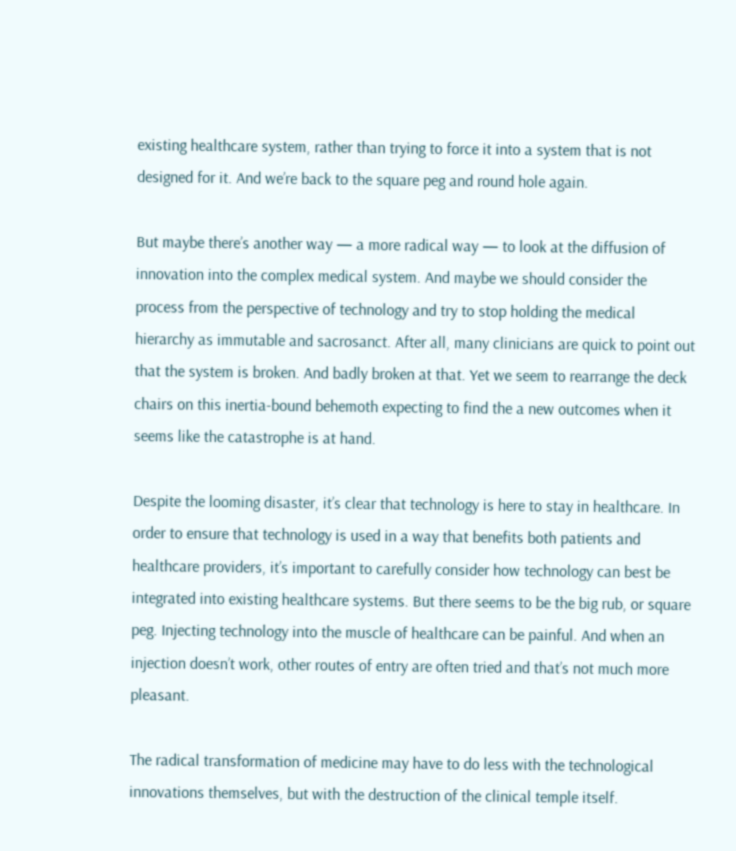existing healthcare system, rather than trying to force it into a system that is not designed for it. And we’re back to the square peg and round hole again.

But maybe there’s another way — a more radical way — to look at the diffusion of innovation into the complex medical system. And maybe we should consider the process from the perspective of technology and try to stop holding the medical hierarchy as immutable and sacrosanct. After all, many clinicians are quick to point out that the system is broken. And badly broken at that. Yet we seem to rearrange the deck chairs on this inertia-bound behemoth expecting to find the a new outcomes when it seems like the catastrophe is at hand.

Despite the looming disaster, it’s clear that technology is here to stay in healthcare. In order to ensure that technology is used in a way that benefits both patients and healthcare providers, it’s important to carefully consider how technology can best be integrated into existing healthcare systems. But there seems to be the big rub, or square peg. Injecting technology into the muscle of healthcare can be painful. And when an injection doesn’t work, other routes of entry are often tried and that’s not much more pleasant.

The radical transformation of medicine may have to do less with the technological innovations themselves, but with the destruction of the clinical temple itself.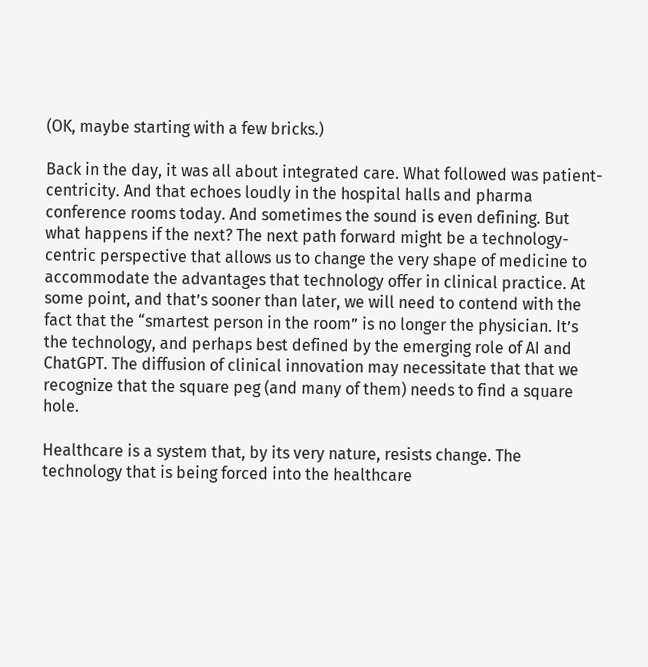(OK, maybe starting with a few bricks.)

Back in the day, it was all about integrated care. What followed was patient-centricity. And that echoes loudly in the hospital halls and pharma conference rooms today. And sometimes the sound is even defining. But what happens if the next? The next path forward might be a technology-centric perspective that allows us to change the very shape of medicine to accommodate the advantages that technology offer in clinical practice. At some point, and that’s sooner than later, we will need to contend with the fact that the “smartest person in the room” is no longer the physician. It’s the technology, and perhaps best defined by the emerging role of AI and ChatGPT. The diffusion of clinical innovation may necessitate that that we recognize that the square peg (and many of them) needs to find a square hole.

Healthcare is a system that, by its very nature, resists change. The technology that is being forced into the healthcare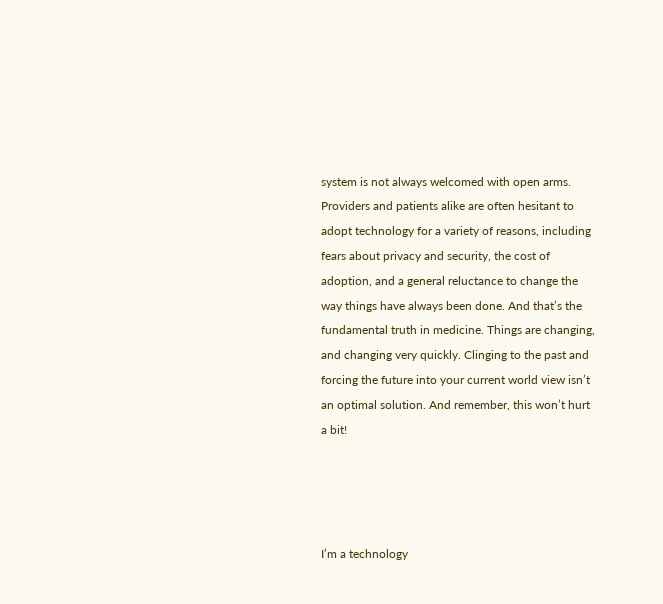system is not always welcomed with open arms. Providers and patients alike are often hesitant to adopt technology for a variety of reasons, including fears about privacy and security, the cost of adoption, and a general reluctance to change the way things have always been done. And that’s the fundamental truth in medicine. Things are changing, and changing very quickly. Clinging to the past and forcing the future into your current world view isn’t an optimal solution. And remember, this won’t hurt a bit!




I’m a technology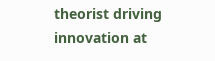theorist driving innovation at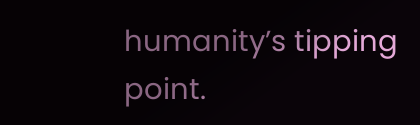humanity’s tipping point.